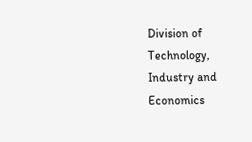Division of Technology, Industry and Economics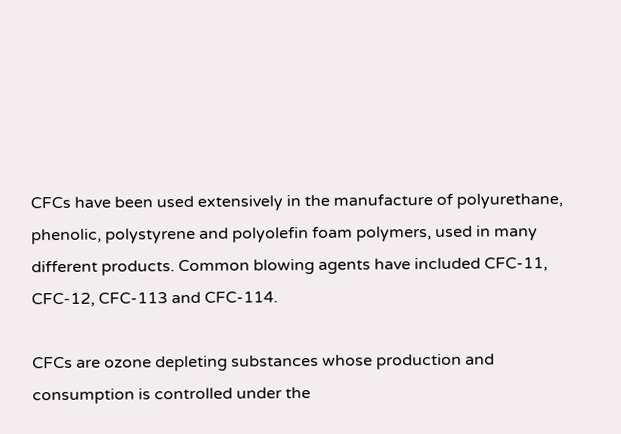CFCs have been used extensively in the manufacture of polyurethane, phenolic, polystyrene and polyolefin foam polymers, used in many different products. Common blowing agents have included CFC-11, CFC-12, CFC-113 and CFC-114.

CFCs are ozone depleting substances whose production and consumption is controlled under the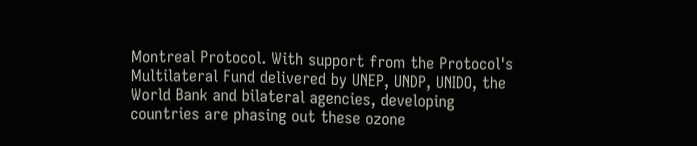Montreal Protocol. With support from the Protocol's Multilateral Fund delivered by UNEP, UNDP, UNIDO, the World Bank and bilateral agencies, developing countries are phasing out these ozone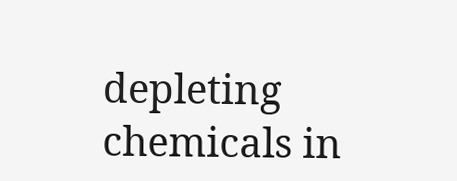depleting chemicals in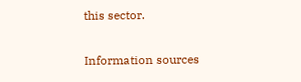this sector.

Information sources